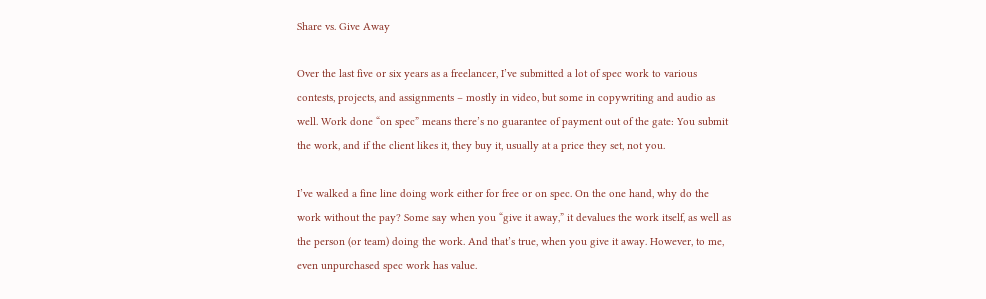Share vs. Give Away

Over the last five or six years as a freelancer, I’ve submitted a lot of spec work to various contests, projects, and assignments – mostly in video, but some in copywriting and audio as well. Work done “on spec” means there’s no guarantee of payment out of the gate: You submit the work, and if the client likes it, they buy it, usually at a price they set, not you.

I’ve walked a fine line doing work either for free or on spec. On the one hand, why do the work without the pay? Some say when you “give it away,” it devalues the work itself, as well as the person (or team) doing the work. And that’s true, when you give it away. However, to me, even unpurchased spec work has value.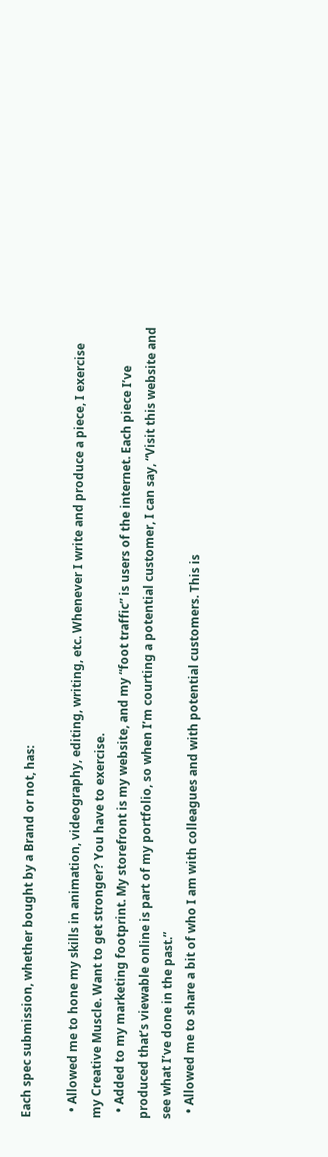Each spec submission, whether bought by a Brand or not, has:

  • Allowed me to hone my skills in animation, videography, editing, writing, etc. Whenever I write and produce a piece, I exercise my Creative Muscle. Want to get stronger? You have to exercise.
  • Added to my marketing footprint. My storefront is my website, and my “foot traffic” is users of the internet. Each piece I’ve produced that’s viewable online is part of my portfolio, so when I’m courting a potential customer, I can say, “Visit this website and see what I’ve done in the past.”
  • Allowed me to share a bit of who I am with colleagues and with potential customers. This is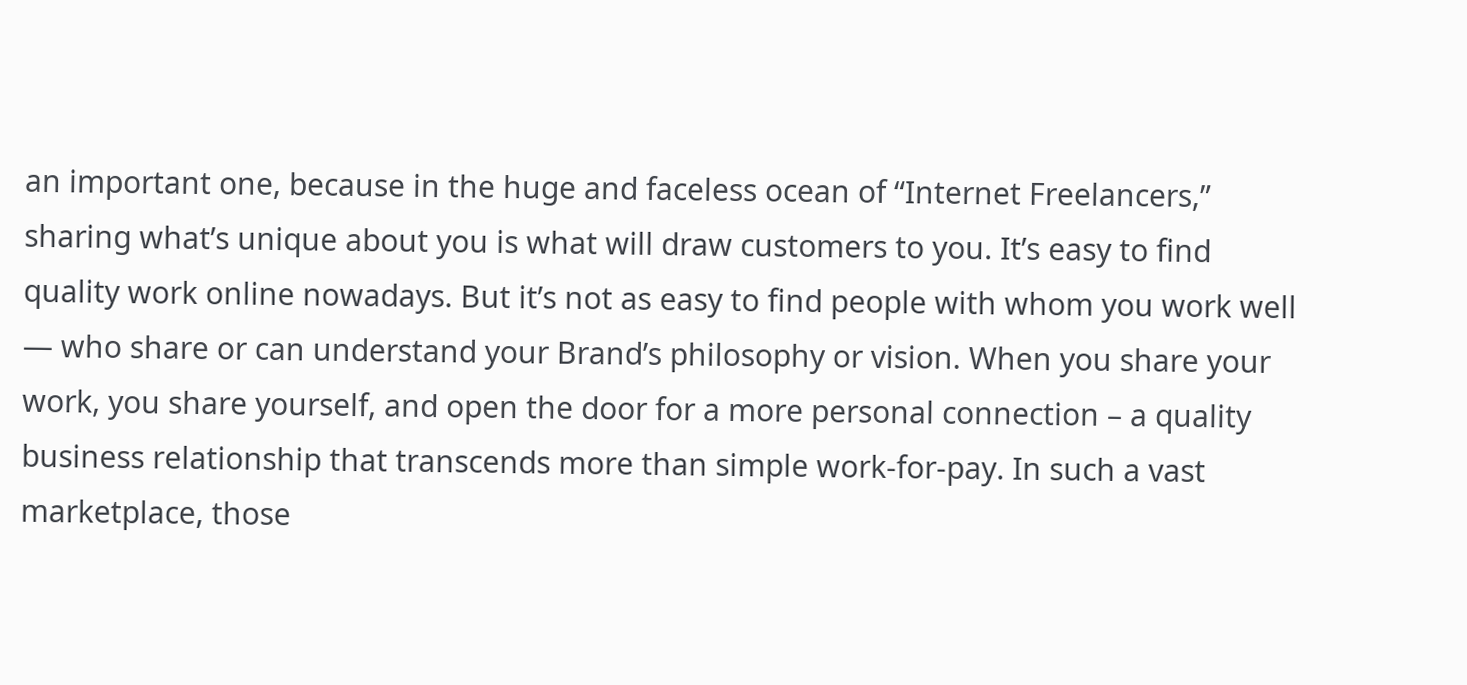an important one, because in the huge and faceless ocean of “Internet Freelancers,” sharing what’s unique about you is what will draw customers to you. It’s easy to find quality work online nowadays. But it’s not as easy to find people with whom you work well — who share or can understand your Brand’s philosophy or vision. When you share your work, you share yourself, and open the door for a more personal connection – a quality business relationship that transcends more than simple work-for-pay. In such a vast marketplace, those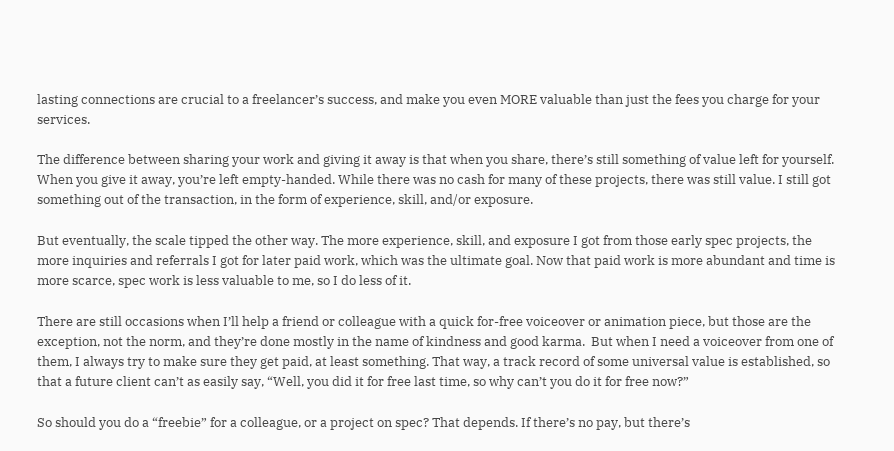lasting connections are crucial to a freelancer’s success, and make you even MORE valuable than just the fees you charge for your services.

The difference between sharing your work and giving it away is that when you share, there’s still something of value left for yourself. When you give it away, you’re left empty-handed. While there was no cash for many of these projects, there was still value. I still got something out of the transaction, in the form of experience, skill, and/or exposure.

But eventually, the scale tipped the other way. The more experience, skill, and exposure I got from those early spec projects, the more inquiries and referrals I got for later paid work, which was the ultimate goal. Now that paid work is more abundant and time is more scarce, spec work is less valuable to me, so I do less of it.

There are still occasions when I’ll help a friend or colleague with a quick for-free voiceover or animation piece, but those are the exception, not the norm, and they’re done mostly in the name of kindness and good karma.  But when I need a voiceover from one of them, I always try to make sure they get paid, at least something. That way, a track record of some universal value is established, so that a future client can’t as easily say, “Well, you did it for free last time, so why can’t you do it for free now?”

So should you do a “freebie” for a colleague, or a project on spec? That depends. If there’s no pay, but there’s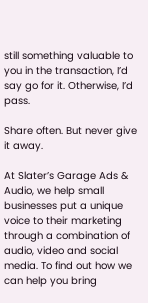still something valuable to you in the transaction, I’d say go for it. Otherwise, I’d pass.

Share often. But never give it away.

At Slater’s Garage Ads & Audio, we help small businesses put a unique voice to their marketing through a combination of audio, video and social media. To find out how we can help you bring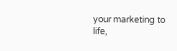your marketing to life,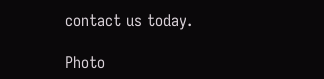contact us today.

Photo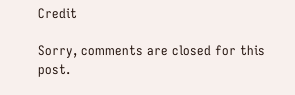Credit

Sorry, comments are closed for this post.